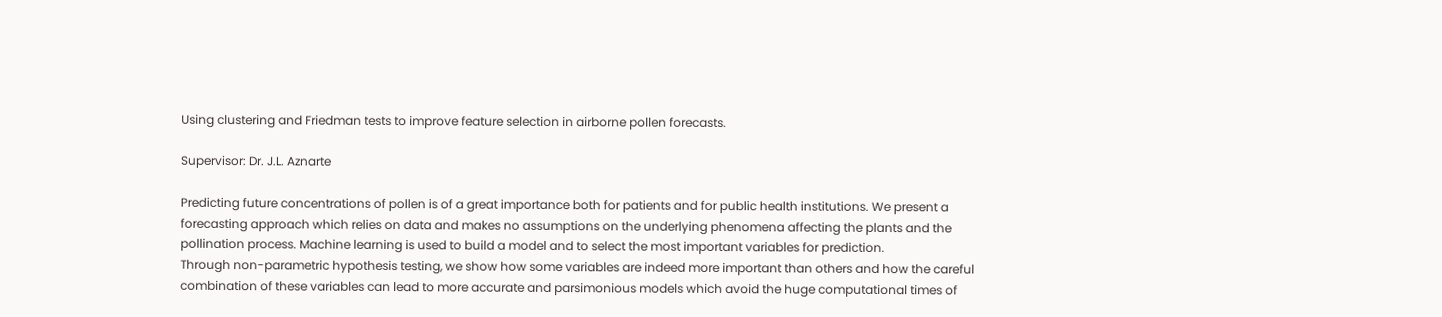Using clustering and Friedman tests to improve feature selection in airborne pollen forecasts.

Supervisor: Dr. J.L. Aznarte

Predicting future concentrations of pollen is of a great importance both for patients and for public health institutions. We present a forecasting approach which relies on data and makes no assumptions on the underlying phenomena affecting the plants and the pollination process. Machine learning is used to build a model and to select the most important variables for prediction.
Through non-parametric hypothesis testing, we show how some variables are indeed more important than others and how the careful combination of these variables can lead to more accurate and parsimonious models which avoid the huge computational times of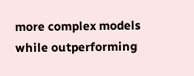more complex models while outperforming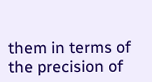them in terms of the precision of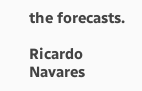the forecasts.

Ricardo Navares